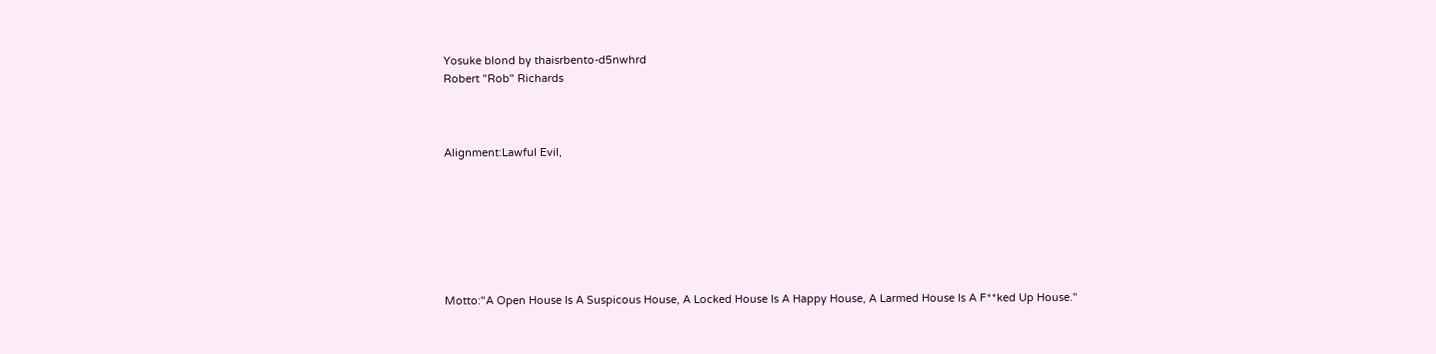Yosuke blond by thaisrbento-d5nwhrd
Robert "Rob" Richards



Alignment:Lawful Evil,







Motto:"A Open House Is A Suspicous House, A Locked House Is A Happy House, A Larmed House Is A F**ked Up House."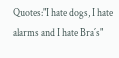Quotes:"I hate dogs, I hate alarms and I hate Bra´s"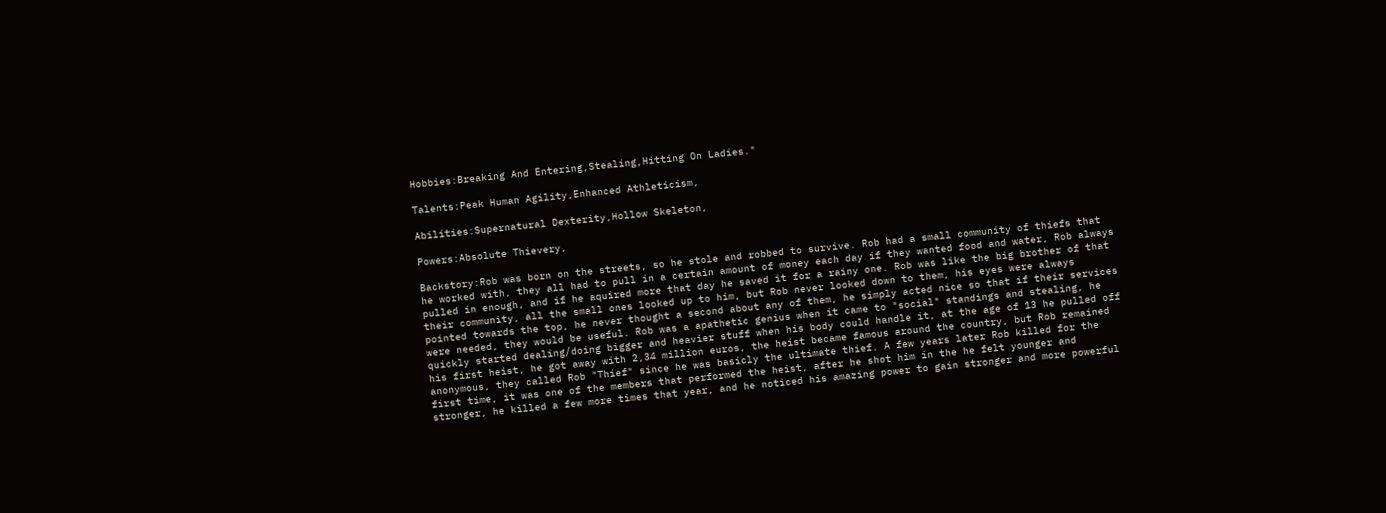Hobbies:Breaking And Entering,Stealing,Hitting On Ladies."

Talents:Peak Human Agility,Enhanced Athleticism,

Abilities:Supernatural Dexterity,Hollow Skeleton,

Powers:Absolute Thievery,

Backstory:Rob was born on the streets, so he stole and robbed to survive. Rob had a small community of thiefs that he worked with, they all had to pull in a certain amount of money each day if they wanted food and water, Rob always pulled in enough, and if he aquired more that day he saved it for a rainy one. Rob was like the big brother of that their community, all the small ones looked up to him, but Rob never looked down to them, his eyes were always pointed towards the top, he never thought a second about any of them, he simply acted nice so that if their services were needed, they would be useful. Rob was a apathetic genius when it came to "social" standings and stealing, he quickly started dealing/doing bigger and heavier stuff when his body could handle it, at the age of 13 he pulled off his first heist, he got away with 2,34 million euros, the heist became famous around the country, but Rob remained anonymous, they called Rob "Thief" since he was basicly the ultimate thief. A few years later Rob killed for the first time, it was one of the members that performed the heist, after he shot him in the he felt younger and stronger, he killed a few more times that year, and he noticed his amazing power to gain stronger and more powerful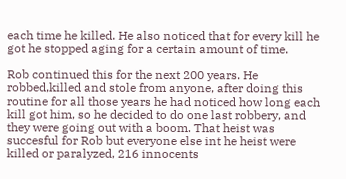each time he killed. He also noticed that for every kill he got he stopped aging for a certain amount of time.

Rob continued this for the next 200 years. He robbed,killed and stole from anyone, after doing this routine for all those years he had noticed how long each kill got him, so he decided to do one last robbery, and they were going out with a boom. That heist was succesful for Rob but everyone else int he heist were killed or paralyzed, 216 innocents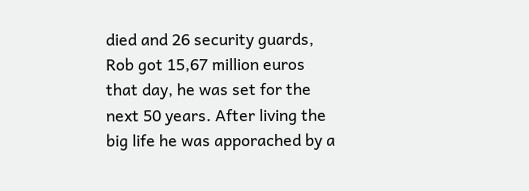died and 26 security guards, Rob got 15,67 million euros that day, he was set for the next 50 years. After living the big life he was apporached by a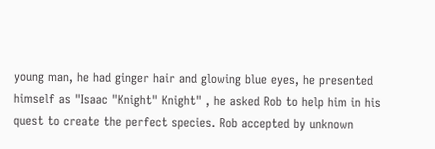young man, he had ginger hair and glowing blue eyes, he presented himself as "Isaac "Knight" Knight" , he asked Rob to help him in his quest to create the perfect species. Rob accepted by unknown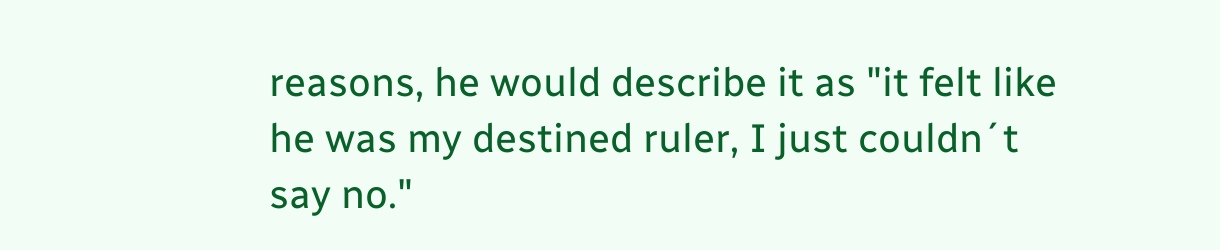reasons, he would describe it as "it felt like he was my destined ruler, I just couldn´t say no."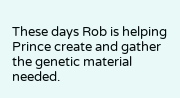These days Rob is helping Prince create and gather the genetic material needed.